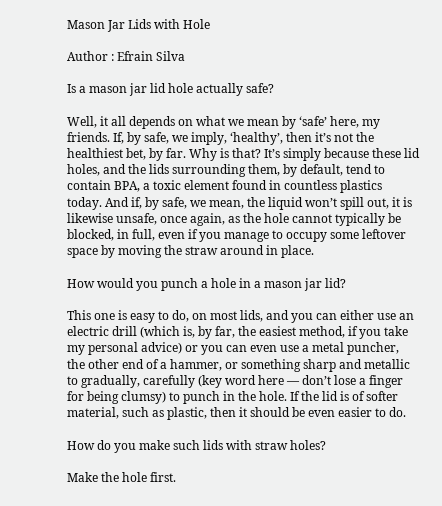Mason Jar Lids with Hole

Author : Efrain Silva

Is a mason jar lid hole actually safe?

Well, it all depends on what we mean by ‘safe’ here, my friends. If, by safe, we imply, ‘healthy’, then it’s not the healthiest bet, by far. Why is that? It’s simply because these lid holes, and the lids surrounding them, by default, tend to contain BPA, a toxic element found in countless plastics today. And if, by safe, we mean, the liquid won’t spill out, it is likewise unsafe, once again, as the hole cannot typically be blocked, in full, even if you manage to occupy some leftover space by moving the straw around in place.

How would you punch a hole in a mason jar lid?

This one is easy to do, on most lids, and you can either use an electric drill (which is, by far, the easiest method, if you take my personal advice) or you can even use a metal puncher, the other end of a hammer, or something sharp and metallic to gradually, carefully (key word here — don’t lose a finger for being clumsy) to punch in the hole. If the lid is of softer material, such as plastic, then it should be even easier to do.

How do you make such lids with straw holes?

Make the hole first.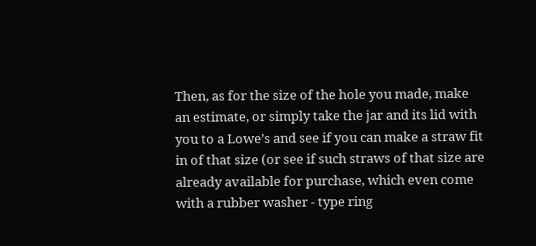Then, as for the size of the hole you made, make an estimate, or simply take the jar and its lid with you to a Lowe’s and see if you can make a straw fit in of that size (or see if such straws of that size are already available for purchase, which even come with a rubber washer - type ring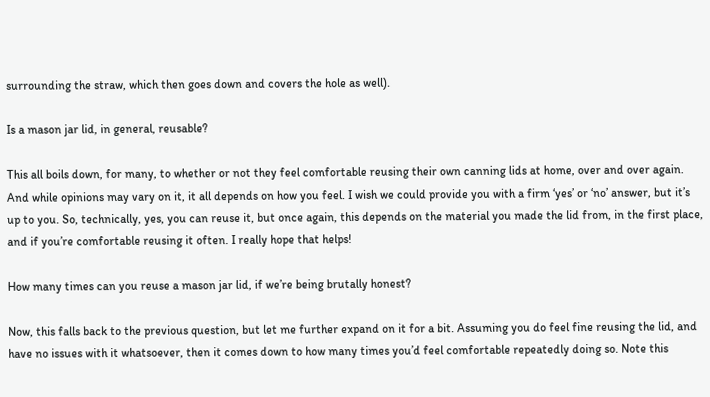surrounding the straw, which then goes down and covers the hole as well).

Is a mason jar lid, in general, reusable?

This all boils down, for many, to whether or not they feel comfortable reusing their own canning lids at home, over and over again. And while opinions may vary on it, it all depends on how you feel. I wish we could provide you with a firm ‘yes’ or ‘no’ answer, but it’s up to you. So, technically, yes, you can reuse it, but once again, this depends on the material you made the lid from, in the first place, and if you’re comfortable reusing it often. I really hope that helps!

How many times can you reuse a mason jar lid, if we’re being brutally honest?

Now, this falls back to the previous question, but let me further expand on it for a bit. Assuming you do feel fine reusing the lid, and have no issues with it whatsoever, then it comes down to how many times you’d feel comfortable repeatedly doing so. Note this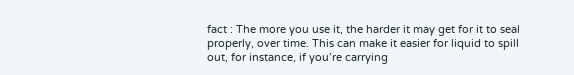fact : The more you use it, the harder it may get for it to seal properly, over time. This can make it easier for liquid to spill out, for instance, if you’re carrying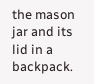the mason jar and its lid in a backpack.